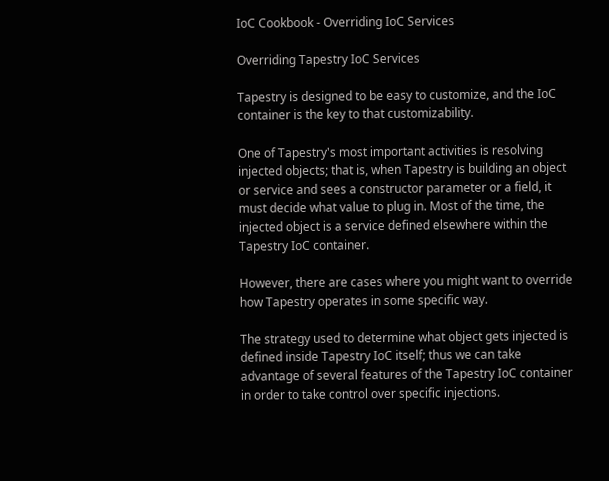IoC Cookbook - Overriding IoC Services

Overriding Tapestry IoC Services

Tapestry is designed to be easy to customize, and the IoC container is the key to that customizability.

One of Tapestry's most important activities is resolving injected objects; that is, when Tapestry is building an object or service and sees a constructor parameter or a field, it must decide what value to plug in. Most of the time, the injected object is a service defined elsewhere within the Tapestry IoC container.

However, there are cases where you might want to override how Tapestry operates in some specific way.

The strategy used to determine what object gets injected is defined inside Tapestry IoC itself; thus we can take advantage of several features of the Tapestry IoC container in order to take control over specific injections.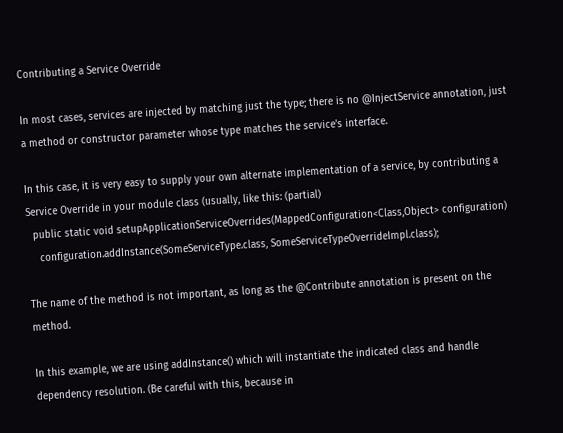Contributing a Service Override

In most cases, services are injected by matching just the type; there is no @InjectService annotation, just a method or constructor parameter whose type matches the service's interface.

In this case, it is very easy to supply your own alternate implementation of a service, by contributing a Service Override in your module class (usually, like this: (partial)
  public static void setupApplicationServiceOverrides(MappedConfiguration<Class,Object> configuration)
    configuration.addInstance(SomeServiceType.class, SomeServiceTypeOverrideImpl.class);

The name of the method is not important, as long as the @Contribute annotation is present on the method.

In this example, we are using addInstance() which will instantiate the indicated class and handle dependency resolution. (Be careful with this, because in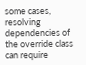some cases, resolving dependencies of the override class can require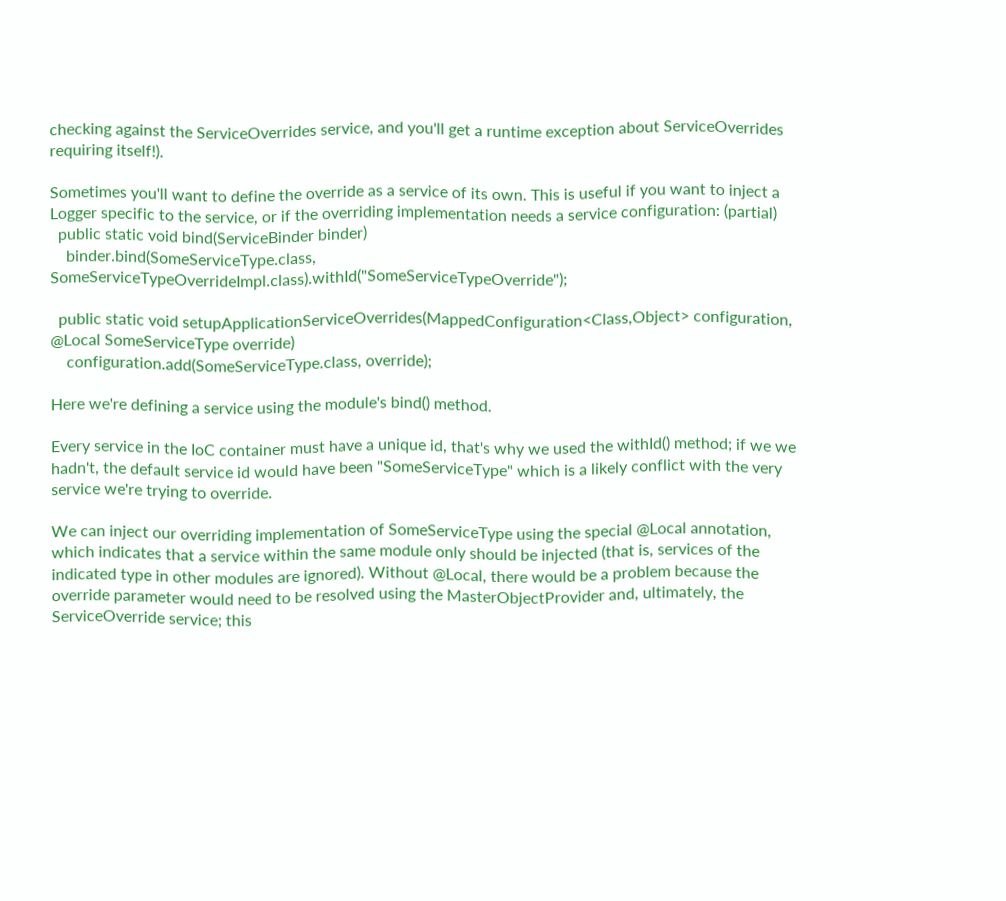checking against the ServiceOverrides service, and you'll get a runtime exception about ServiceOverrides requiring itself!).

Sometimes you'll want to define the override as a service of its own. This is useful if you want to inject a Logger specific to the service, or if the overriding implementation needs a service configuration: (partial)
  public static void bind(ServiceBinder binder)
    binder.bind(SomeServiceType.class, SomeServiceTypeOverrideImpl.class).withId("SomeServiceTypeOverride");

  public static void setupApplicationServiceOverrides(MappedConfiguration<Class,Object> configuration, @Local SomeServiceType override)
    configuration.add(SomeServiceType.class, override);

Here we're defining a service using the module's bind() method.

Every service in the IoC container must have a unique id, that's why we used the withId() method; if we we hadn't, the default service id would have been "SomeServiceType" which is a likely conflict with the very service we're trying to override.

We can inject our overriding implementation of SomeServiceType using the special @Local annotation, which indicates that a service within the same module only should be injected (that is, services of the indicated type in other modules are ignored). Without @Local, there would be a problem because the override parameter would need to be resolved using the MasterObjectProvider and, ultimately, the ServiceOverride service; this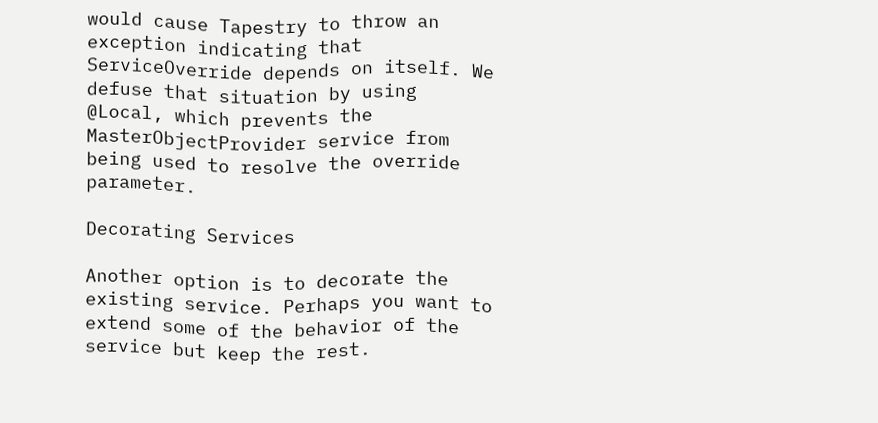would cause Tapestry to throw an exception indicating that ServiceOverride depends on itself. We defuse that situation by using @Local, which prevents the MasterObjectProvider service from being used to resolve the override parameter.

Decorating Services

Another option is to decorate the existing service. Perhaps you want to extend some of the behavior of the service but keep the rest.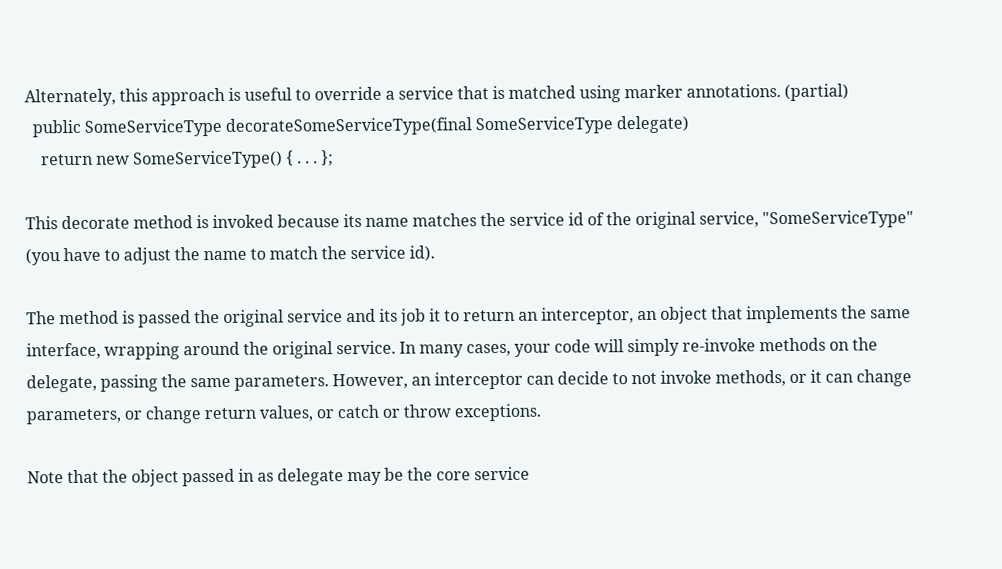Alternately, this approach is useful to override a service that is matched using marker annotations. (partial)
  public SomeServiceType decorateSomeServiceType(final SomeServiceType delegate)
    return new SomeServiceType() { . . . };

This decorate method is invoked because its name matches the service id of the original service, "SomeServiceType" (you have to adjust the name to match the service id).

The method is passed the original service and its job it to return an interceptor, an object that implements the same interface, wrapping around the original service. In many cases, your code will simply re-invoke methods on the delegate, passing the same parameters. However, an interceptor can decide to not invoke methods, or it can change parameters, or change return values, or catch or throw exceptions.

Note that the object passed in as delegate may be the core service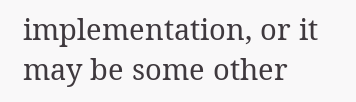implementation, or it may be some other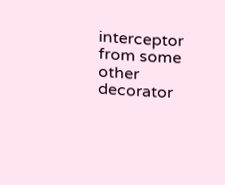interceptor from some other decorator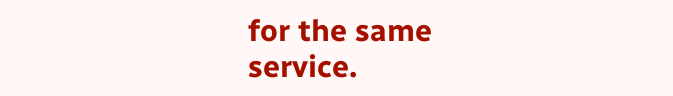for the same service.